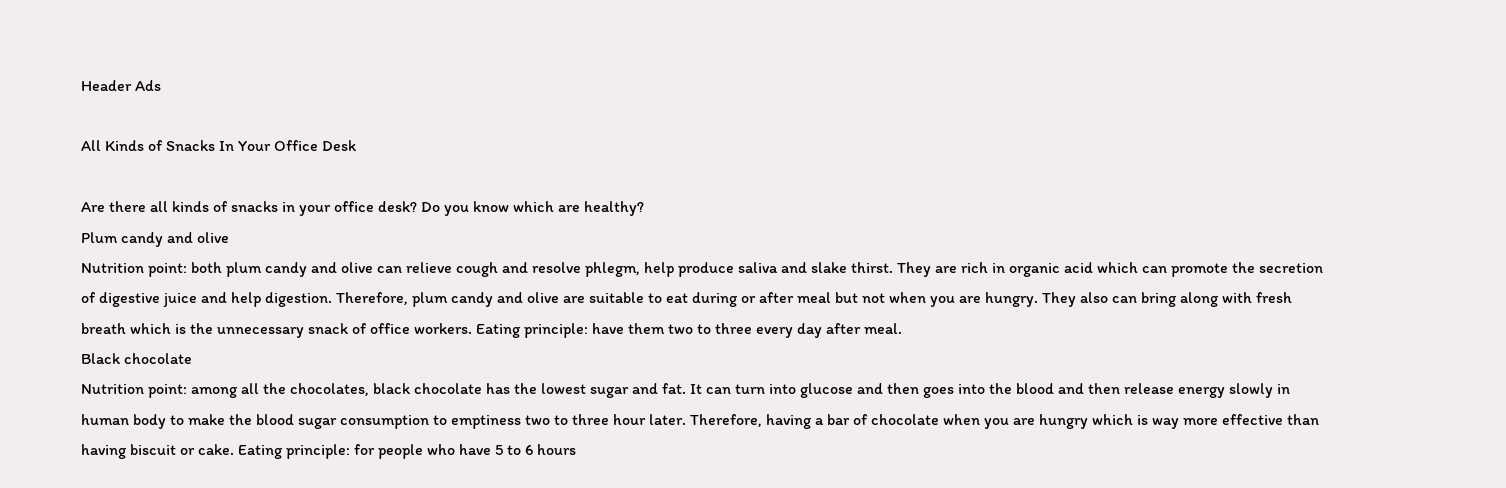Header Ads

All Kinds of Snacks In Your Office Desk

Are there all kinds of snacks in your office desk? Do you know which are healthy?
Plum candy and olive
Nutrition point: both plum candy and olive can relieve cough and resolve phlegm, help produce saliva and slake thirst. They are rich in organic acid which can promote the secretion of digestive juice and help digestion. Therefore, plum candy and olive are suitable to eat during or after meal but not when you are hungry. They also can bring along with fresh breath which is the unnecessary snack of office workers. Eating principle: have them two to three every day after meal.
Black chocolate
Nutrition point: among all the chocolates, black chocolate has the lowest sugar and fat. It can turn into glucose and then goes into the blood and then release energy slowly in human body to make the blood sugar consumption to emptiness two to three hour later. Therefore, having a bar of chocolate when you are hungry which is way more effective than having biscuit or cake. Eating principle: for people who have 5 to 6 hours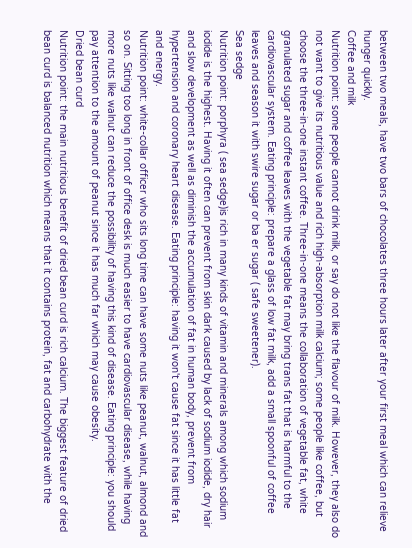between two meals, have two bars of chocolates three hours later after your first meal which can relieve hunger quickly.
Coffee and milk
Nutrition point: some people cannot drink milk, or say do not like the flavour of milk. However, they also do not want to give its nutritious value and rich high-absorption milk calcium; some people like coffee, but choose the three-in-one instant coffee. Three-in-one means the collaboration of vegetable fat, white granulated sugar and coffee leaves with the vegetable fat may bring trans fat that is harmful to the cardiovascular system. Eating principle: prepare a glass of low fat milk, add a small spoonful of coffee leaves and season it with swire sugar or ba er sugar ( safe sweetener).
Sea sedge
Nutrition point: porphyra ( sea sedge)is rich in many kinds of vitamin and minerals among which sodium iodide is the highest. Having it often can prevent from skin dark caused by lack of sodium iodide, dry hair and slow development as well as diminish the accumulation of fat in human body, prevent from hypertension and coronary heart disease. Eating principle: having it won't cause fat since it has little fat and energy.
Nutrition point: white-collar officer who sits long time can have some nuts like peanut, walnut, almond and so on. Sitting too long in front of office desk is much easier to have cardiovascular disease, while having more nuts like walnut can reduce the possibility of having this kind of disease. Eating principle: you should pay attention to the amount of peanut since it has much far which may cause obesity.
Dried bean curd
Nutrition point: the main nutritious benefit of dried bean curd is rich calcium. The biggest feature of dried bean curd is balanced nutrition which means that it contains protein, fat and carbohydrate with the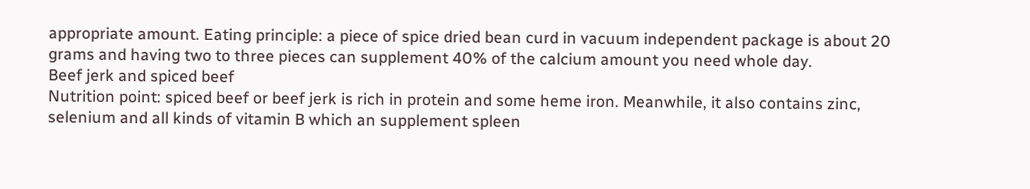appropriate amount. Eating principle: a piece of spice dried bean curd in vacuum independent package is about 20 grams and having two to three pieces can supplement 40% of the calcium amount you need whole day.
Beef jerk and spiced beef
Nutrition point: spiced beef or beef jerk is rich in protein and some heme iron. Meanwhile, it also contains zinc, selenium and all kinds of vitamin B which an supplement spleen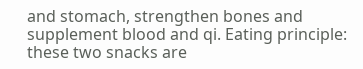and stomach, strengthen bones and supplement blood and qi. Eating principle: these two snacks are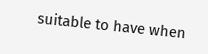suitable to have when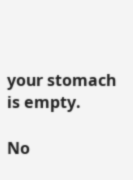your stomach is empty.

No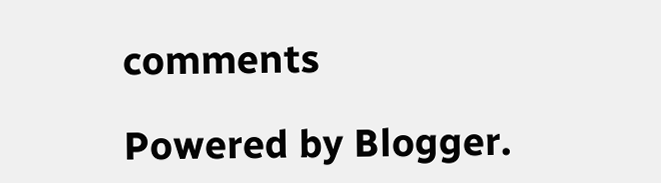comments

Powered by Blogger.